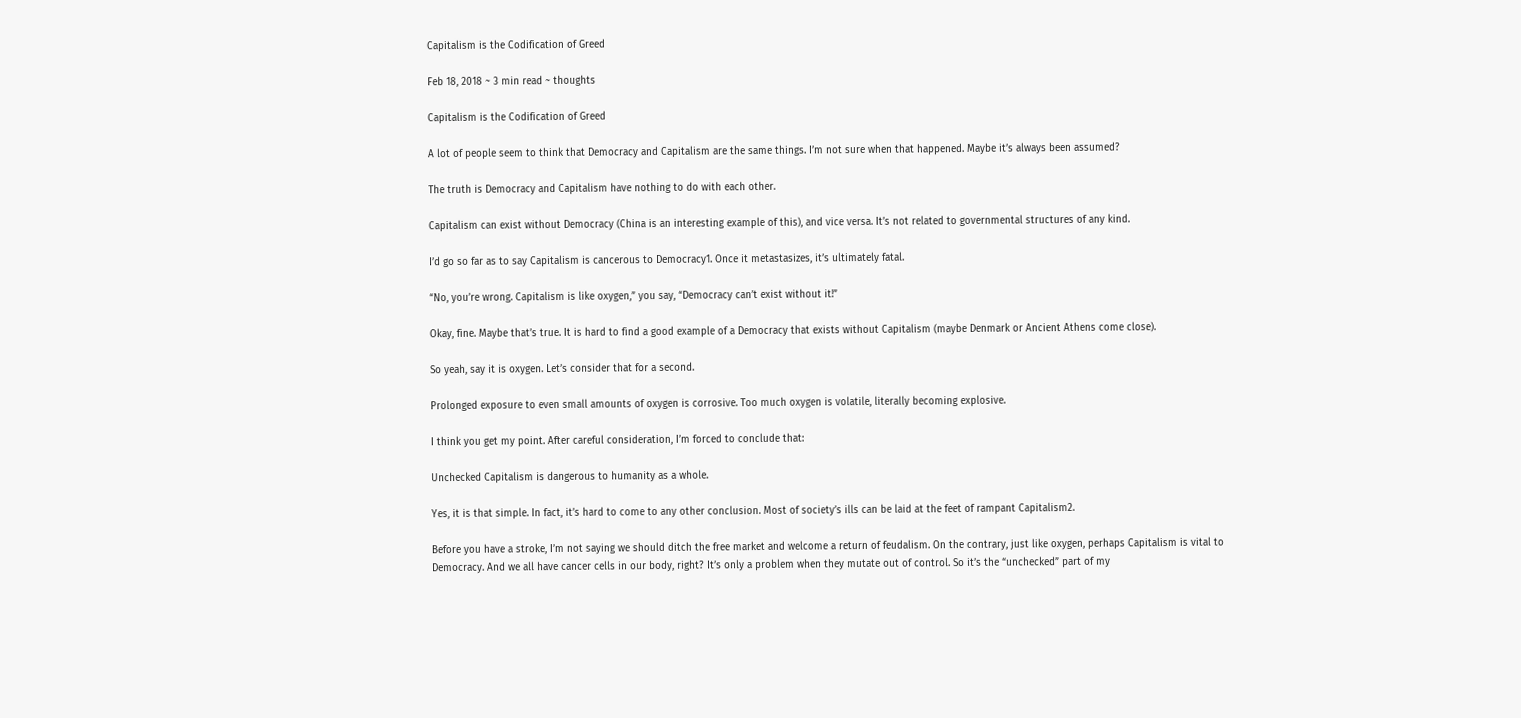Capitalism is the Codification of Greed

Feb 18, 2018 ~ 3 min read ~ thoughts

Capitalism is the Codification of Greed

A lot of people seem to think that Democracy and Capitalism are the same things. I’m not sure when that happened. Maybe it’s always been assumed?

The truth is Democracy and Capitalism have nothing to do with each other.

Capitalism can exist without Democracy (China is an interesting example of this), and vice versa. It’s not related to governmental structures of any kind.

I’d go so far as to say Capitalism is cancerous to Democracy1. Once it metastasizes, it’s ultimately fatal.

“No, you’re wrong. Capitalism is like oxygen,” you say, “Democracy can’t exist without it!”

Okay, fine. Maybe that’s true. It is hard to find a good example of a Democracy that exists without Capitalism (maybe Denmark or Ancient Athens come close).

So yeah, say it is oxygen. Let’s consider that for a second.

Prolonged exposure to even small amounts of oxygen is corrosive. Too much oxygen is volatile, literally becoming explosive.

I think you get my point. After careful consideration, I’m forced to conclude that:

Unchecked Capitalism is dangerous to humanity as a whole.

Yes, it is that simple. In fact, it’s hard to come to any other conclusion. Most of society’s ills can be laid at the feet of rampant Capitalism2.

Before you have a stroke, I’m not saying we should ditch the free market and welcome a return of feudalism. On the contrary, just like oxygen, perhaps Capitalism is vital to Democracy. And we all have cancer cells in our body, right? It’s only a problem when they mutate out of control. So it’s the “unchecked” part of my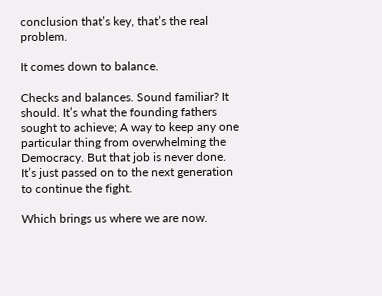conclusion that’s key, that’s the real problem.

It comes down to balance.

Checks and balances. Sound familiar? It should. It’s what the founding fathers sought to achieve; A way to keep any one particular thing from overwhelming the Democracy. But that job is never done. It’s just passed on to the next generation to continue the fight.

Which brings us where we are now.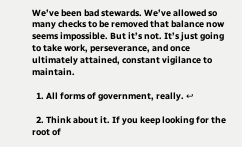We’ve been bad stewards. We’ve allowed so many checks to be removed that balance now seems impossible. But it’s not. It’s just going to take work, perseverance, and once ultimately attained, constant vigilance to maintain.

  1. All forms of government, really. ↩

  2. Think about it. If you keep looking for the root of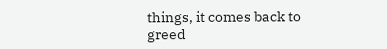things, it comes back to greed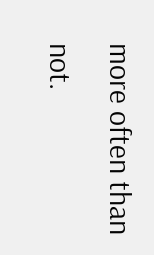more often than not.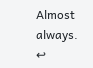Almost always. ↩